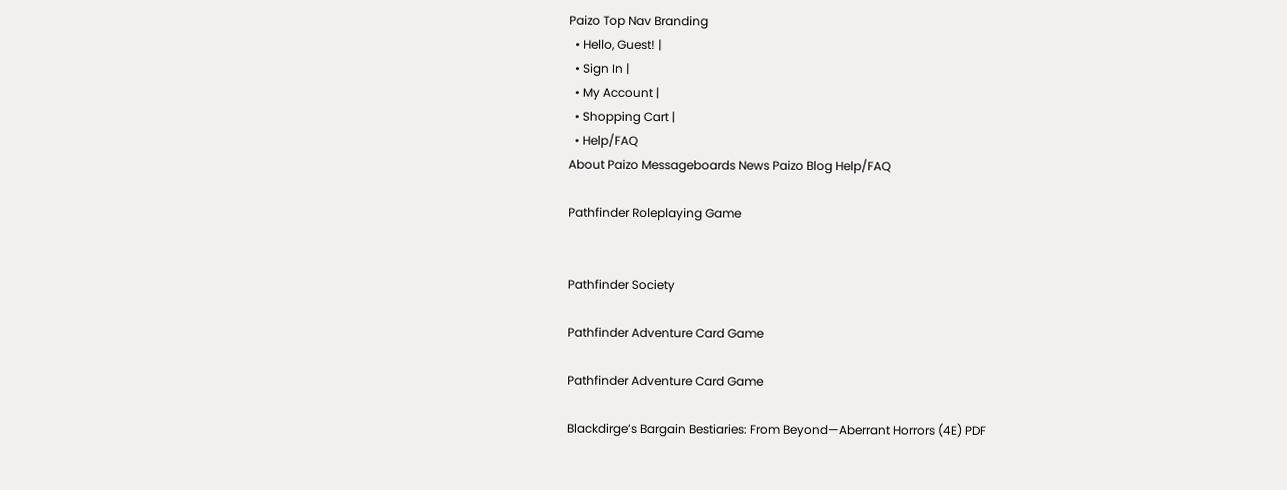Paizo Top Nav Branding
  • Hello, Guest! |
  • Sign In |
  • My Account |
  • Shopping Cart |
  • Help/FAQ
About Paizo Messageboards News Paizo Blog Help/FAQ

Pathfinder Roleplaying Game


Pathfinder Society

Pathfinder Adventure Card Game

Pathfinder Adventure Card Game

Blackdirge’s Bargain Bestiaries: From Beyond—Aberrant Horrors (4E) PDF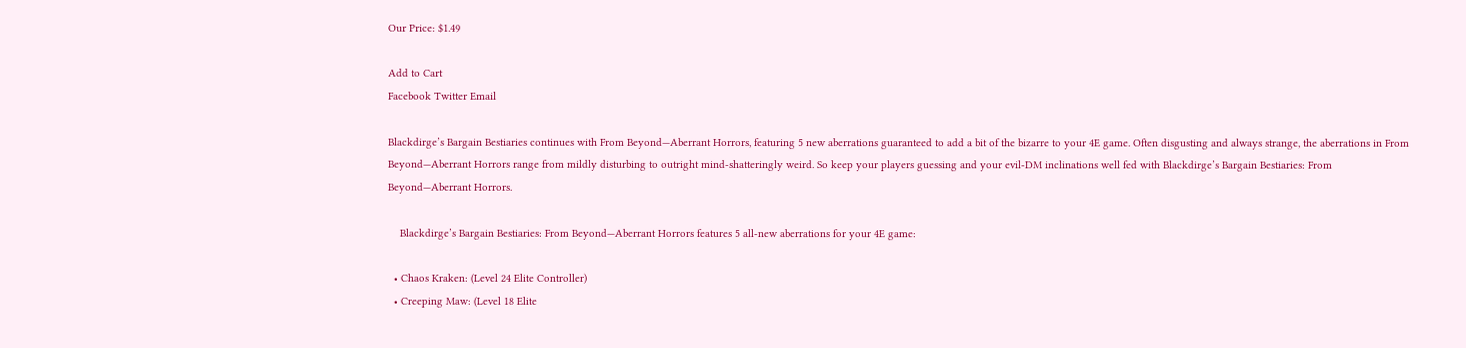Our Price: $1.49

Add to Cart
Facebook Twitter Email

Blackdirge’s Bargain Bestiaries continues with From Beyond—Aberrant Horrors, featuring 5 new aberrations guaranteed to add a bit of the bizarre to your 4E game. Often disgusting and always strange, the aberrations in From Beyond—Aberrant Horrors range from mildly disturbing to outright mind-shatteringly weird. So keep your players guessing and your evil-DM inclinations well fed with Blackdirge’s Bargain Bestiaries: From Beyond—Aberrant Horrors.

    Blackdirge’s Bargain Bestiaries: From Beyond—Aberrant Horrors features 5 all-new aberrations for your 4E game:

  • Chaos Kraken: (Level 24 Elite Controller)
  • Creeping Maw: (Level 18 Elite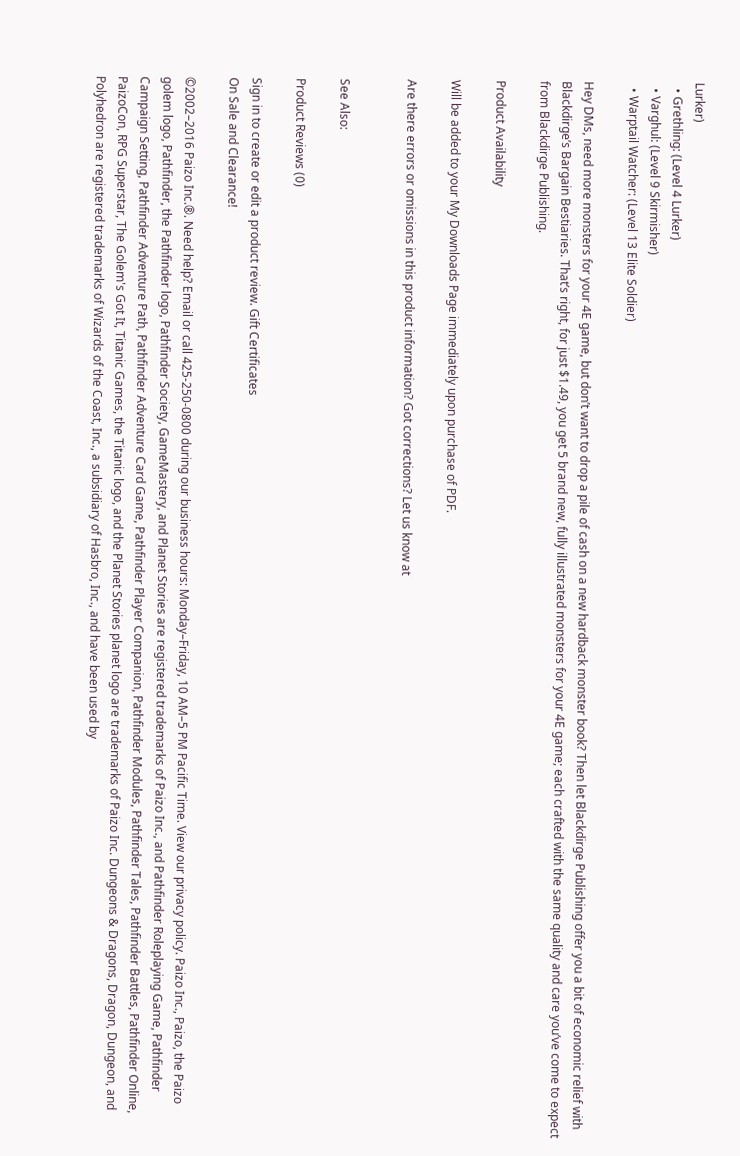Lurker)
  • Grethling: (Level 4 Lurker)
  • Varghul: (Level 9 Skirmisher)
  • Warptail Watcher: (Level 13 Elite Soldier)

Hey DMs, need more monsters for your 4E game, but don’t want to drop a pile of cash on a new hardback monster book? Then let Blackdirge Publishing offer you a bit of economic relief with Blackdirge’s Bargain Bestiaries. That’s right, for just $1.49, you get 5 brand new, fully illustrated monsters for your 4E game; each crafted with the same quality and care you’ve come to expect from Blackdirge Publishing.

Product Availability

Will be added to your My Downloads Page immediately upon purchase of PDF.

Are there errors or omissions in this product information? Got corrections? Let us know at


See Also:

Product Reviews (0)

Sign in to create or edit a product review. Gift Certificates
On Sale and Clearance!

©2002–2016 Paizo Inc.®. Need help? Email or call 425-250-0800 during our business hours: Monday–Friday, 10 AM–5 PM Pacific Time. View our privacy policy. Paizo Inc., Paizo, the Paizo golem logo, Pathfinder, the Pathfinder logo, Pathfinder Society, GameMastery, and Planet Stories are registered trademarks of Paizo Inc., and Pathfinder Roleplaying Game, Pathfinder Campaign Setting, Pathfinder Adventure Path, Pathfinder Adventure Card Game, Pathfinder Player Companion, Pathfinder Modules, Pathfinder Tales, Pathfinder Battles, Pathfinder Online, PaizoCon, RPG Superstar, The Golem's Got It, Titanic Games, the Titanic logo, and the Planet Stories planet logo are trademarks of Paizo Inc. Dungeons & Dragons, Dragon, Dungeon, and Polyhedron are registered trademarks of Wizards of the Coast, Inc., a subsidiary of Hasbro, Inc., and have been used by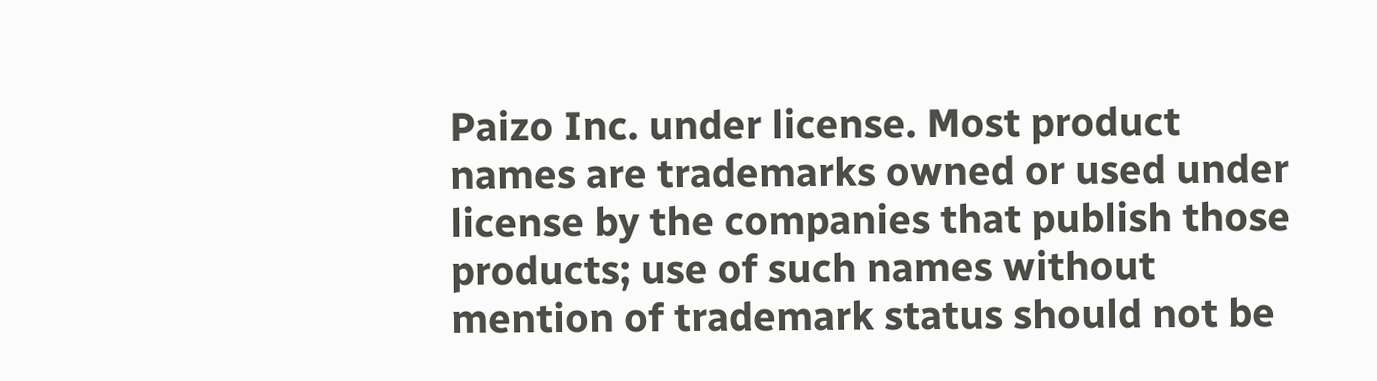Paizo Inc. under license. Most product names are trademarks owned or used under license by the companies that publish those products; use of such names without mention of trademark status should not be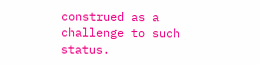construed as a challenge to such status.